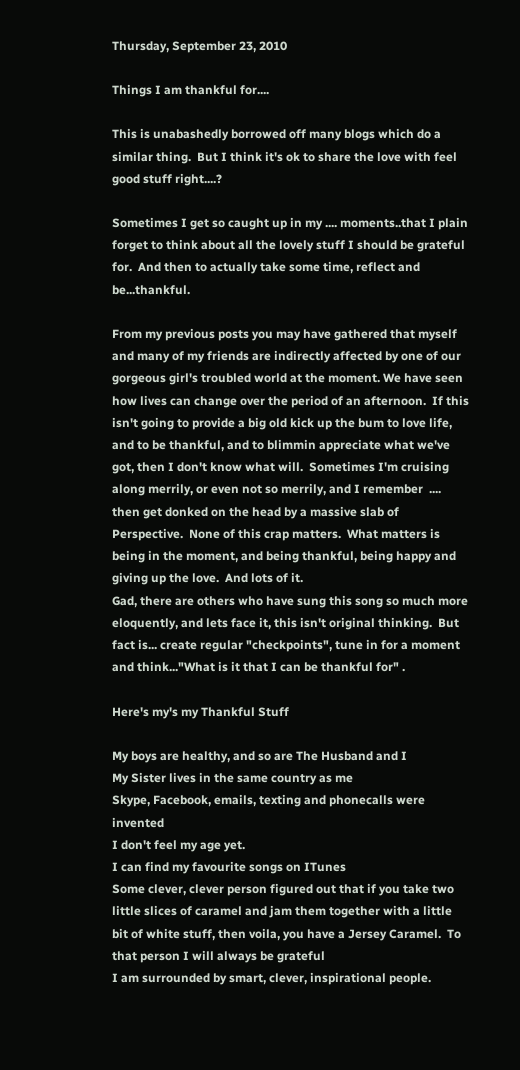Thursday, September 23, 2010

Things I am thankful for....

This is unabashedly borrowed off many blogs which do a similar thing.  But I think it's ok to share the love with feel good stuff right....?

Sometimes I get so caught up in my .... moments..that I plain forget to think about all the lovely stuff I should be grateful for.  And then to actually take some time, reflect and be...thankful.

From my previous posts you may have gathered that myself and many of my friends are indirectly affected by one of our gorgeous girl's troubled world at the moment. We have seen how lives can change over the period of an afternoon.  If this isn't going to provide a big old kick up the bum to love life, and to be thankful, and to blimmin appreciate what we've got, then I don't know what will.  Sometimes I'm cruising along merrily, or even not so merrily, and I remember  .... then get donked on the head by a massive slab of Perspective.  None of this crap matters.  What matters is being in the moment, and being thankful, being happy and giving up the love.  And lots of it.
Gad, there are others who have sung this song so much more eloquently, and lets face it, this isn't original thinking.  But fact is... create regular "checkpoints", tune in for a moment and think..."What is it that I can be thankful for" .

Here's my's my Thankful Stuff

My boys are healthy, and so are The Husband and I
My Sister lives in the same country as me
Skype, Facebook, emails, texting and phonecalls were invented
I don't feel my age yet.
I can find my favourite songs on ITunes
Some clever, clever person figured out that if you take two little slices of caramel and jam them together with a little bit of white stuff, then voila, you have a Jersey Caramel.  To that person I will always be grateful
I am surrounded by smart, clever, inspirational people.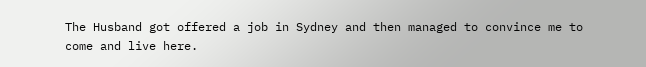The Husband got offered a job in Sydney and then managed to convince me to come and live here.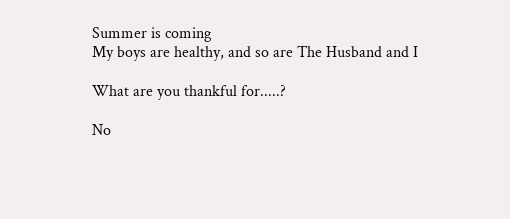Summer is coming
My boys are healthy, and so are The Husband and I

What are you thankful for.....?

No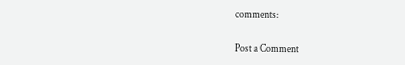comments:

Post a Comment